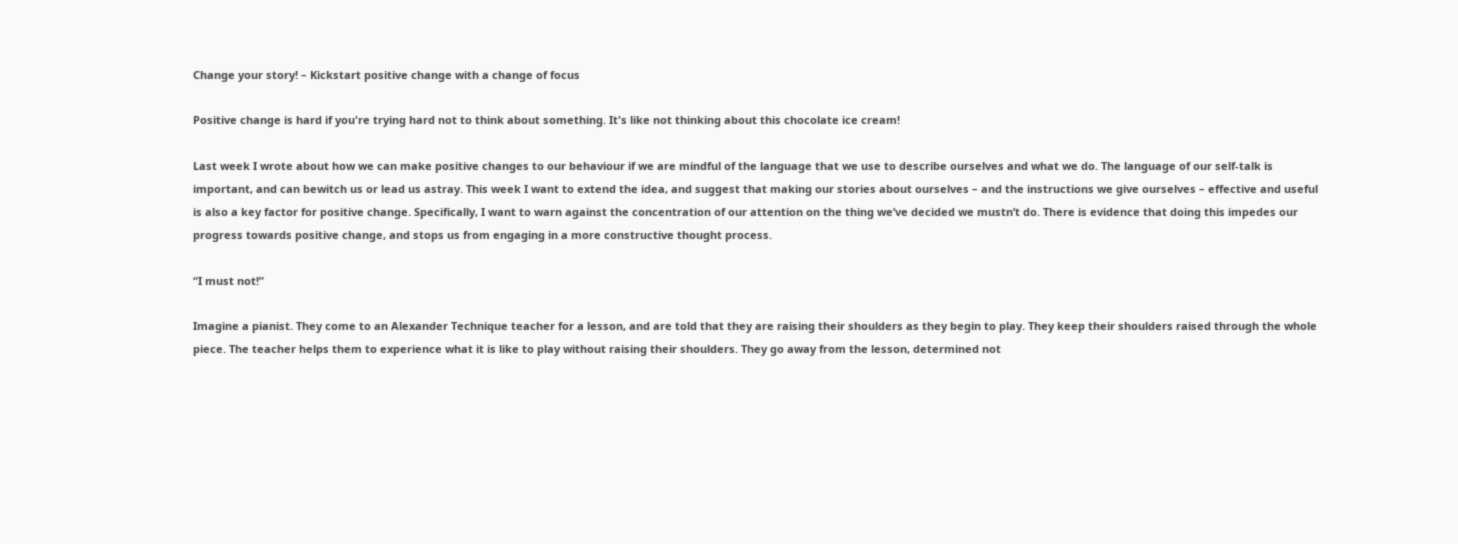Change your story! – Kickstart positive change with a change of focus

Positive change is hard if you're trying hard not to think about something. It's like not thinking about this chocolate ice cream!

Last week I wrote about how we can make positive changes to our behaviour if we are mindful of the language that we use to describe ourselves and what we do. The language of our self-talk is important, and can bewitch us or lead us astray. This week I want to extend the idea, and suggest that making our stories about ourselves – and the instructions we give ourselves – effective and useful is also a key factor for positive change. Specifically, I want to warn against the concentration of our attention on the thing we’ve decided we mustn’t do. There is evidence that doing this impedes our progress towards positive change, and stops us from engaging in a more constructive thought process.

“I must not!”

Imagine a pianist. They come to an Alexander Technique teacher for a lesson, and are told that they are raising their shoulders as they begin to play. They keep their shoulders raised through the whole piece. The teacher helps them to experience what it is like to play without raising their shoulders. They go away from the lesson, determined not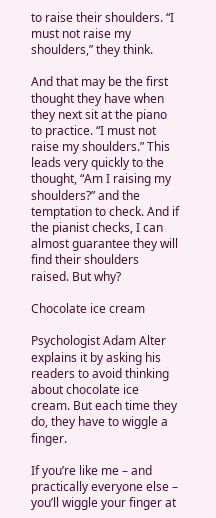to raise their shoulders. “I must not raise my shoulders,” they think.

And that may be the first thought they have when they next sit at the piano to practice. “I must not raise my shoulders.” This leads very quickly to the thought, “Am I raising my shoulders?” and the temptation to check. And if the pianist checks, I can almost guarantee they will find their shoulders raised. But why?

Chocolate ice cream

Psychologist Adam Alter explains it by asking his readers to avoid thinking about chocolate ice cream. But each time they do, they have to wiggle a finger.

If you’re like me – and practically everyone else – you’ll wiggle your finger at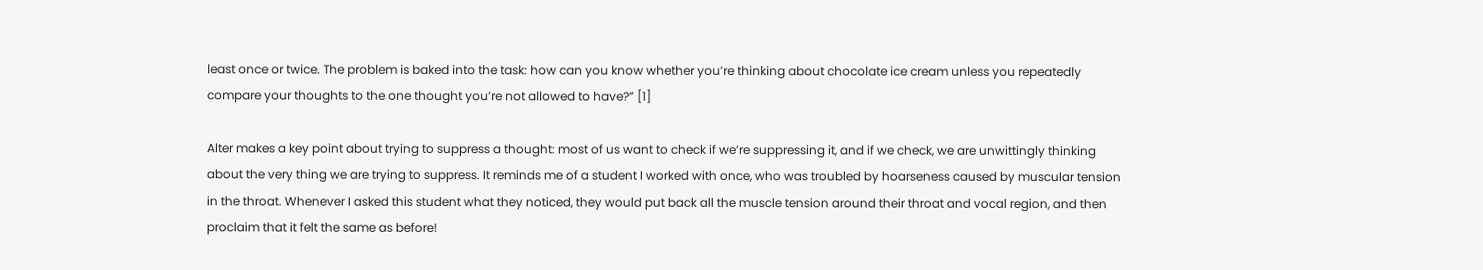least once or twice. The problem is baked into the task: how can you know whether you’re thinking about chocolate ice cream unless you repeatedly compare your thoughts to the one thought you’re not allowed to have?” [1]

Alter makes a key point about trying to suppress a thought: most of us want to check if we’re suppressing it, and if we check, we are unwittingly thinking about the very thing we are trying to suppress. It reminds me of a student I worked with once, who was troubled by hoarseness caused by muscular tension in the throat. Whenever I asked this student what they noticed, they would put back all the muscle tension around their throat and vocal region, and then proclaim that it felt the same as before!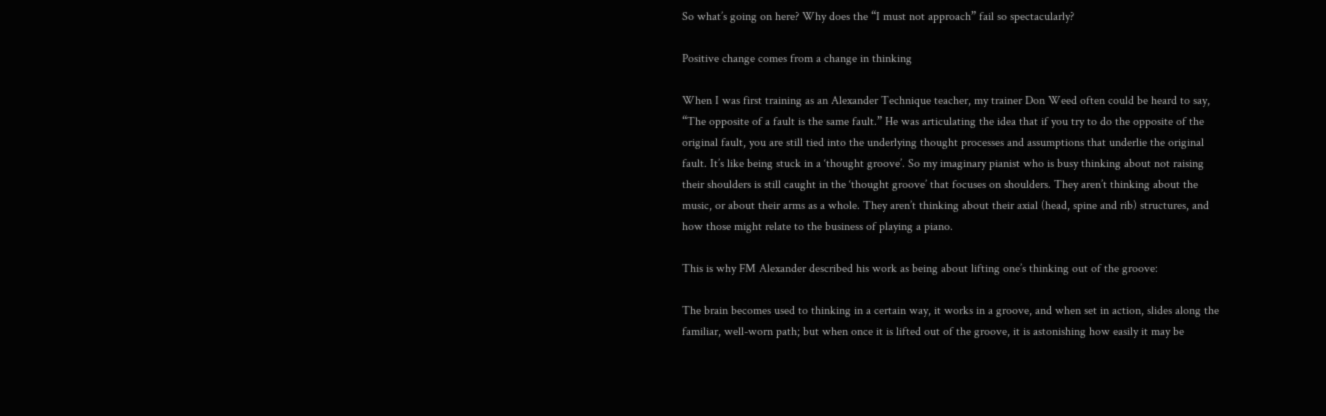So what’s going on here? Why does the “I must not approach” fail so spectacularly?

Positive change comes from a change in thinking

When I was first training as an Alexander Technique teacher, my trainer Don Weed often could be heard to say, “The opposite of a fault is the same fault.” He was articulating the idea that if you try to do the opposite of the original fault, you are still tied into the underlying thought processes and assumptions that underlie the original fault. It’s like being stuck in a ‘thought groove’. So my imaginary pianist who is busy thinking about not raising their shoulders is still caught in the ‘thought groove’ that focuses on shoulders. They aren’t thinking about the music, or about their arms as a whole. They aren’t thinking about their axial (head, spine and rib) structures, and how those might relate to the business of playing a piano.

This is why FM Alexander described his work as being about lifting one’s thinking out of the groove:

The brain becomes used to thinking in a certain way, it works in a groove, and when set in action, slides along the familiar, well-worn path; but when once it is lifted out of the groove, it is astonishing how easily it may be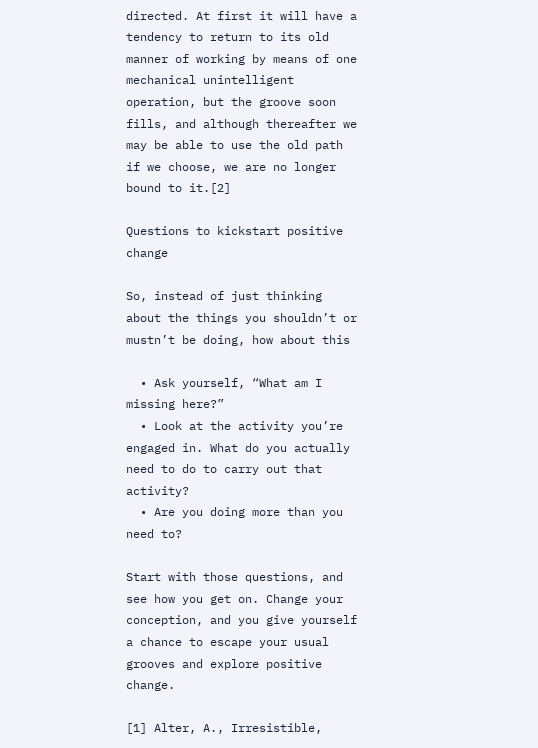directed. At first it will have a tendency to return to its old manner of working by means of one mechanical unintelligent operation, but the groove soon fills, and although thereafter we may be able to use the old path if we choose, we are no longer bound to it.[2]

Questions to kickstart positive change

So, instead of just thinking about the things you shouldn’t or mustn’t be doing, how about this

  • Ask yourself, “What am I missing here?”
  • Look at the activity you’re engaged in. What do you actually need to do to carry out that activity?
  • Are you doing more than you need to?

Start with those questions, and see how you get on. Change your conception, and you give yourself a chance to escape your usual grooves and explore positive change.

[1] Alter, A., Irresistible,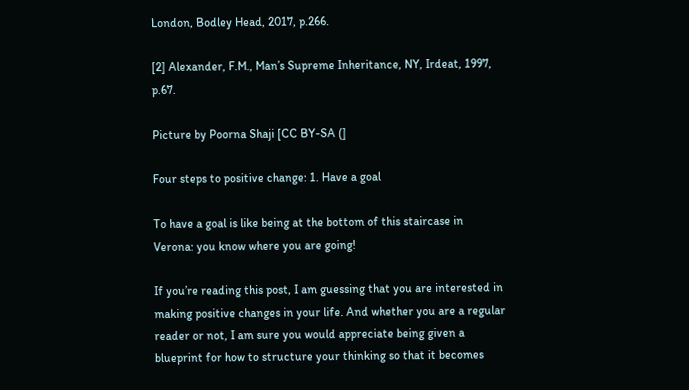London, Bodley Head, 2017, p.266.

[2] Alexander, F.M., Man’s Supreme Inheritance, NY, Irdeat, 1997, p.67.

Picture by Poorna Shaji [CC BY-SA (]

Four steps to positive change: 1. Have a goal

To have a goal is like being at the bottom of this staircase in Verona: you know where you are going!

If you’re reading this post, I am guessing that you are interested in making positive changes in your life. And whether you are a regular reader or not, I am sure you would appreciate being given a blueprint for how to structure your thinking so that it becomes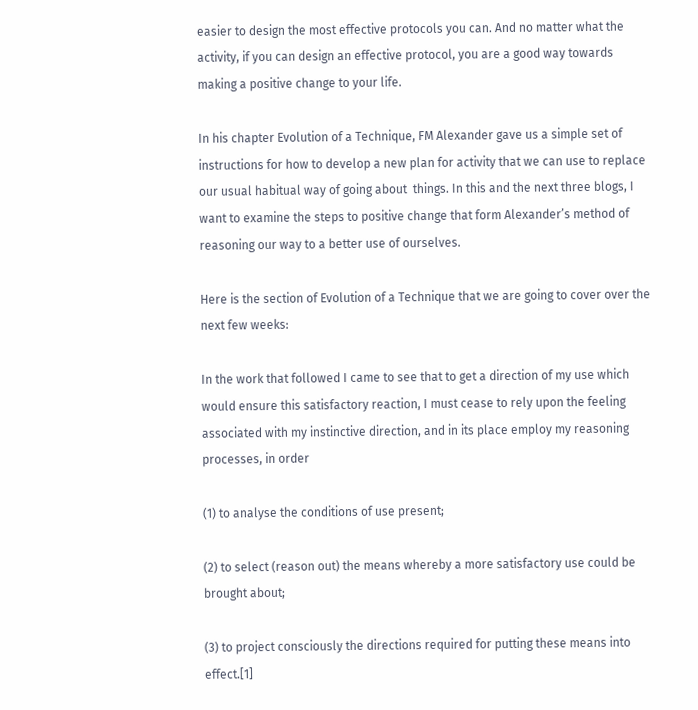easier to design the most effective protocols you can. And no matter what the activity, if you can design an effective protocol, you are a good way towards making a positive change to your life.

In his chapter Evolution of a Technique, FM Alexander gave us a simple set of instructions for how to develop a new plan for activity that we can use to replace our usual habitual way of going about  things. In this and the next three blogs, I want to examine the steps to positive change that form Alexander’s method of reasoning our way to a better use of ourselves.

Here is the section of Evolution of a Technique that we are going to cover over the next few weeks:

In the work that followed I came to see that to get a direction of my use which would ensure this satisfactory reaction, I must cease to rely upon the feeling associated with my instinctive direction, and in its place employ my reasoning processes, in order

(1) to analyse the conditions of use present;

(2) to select (reason out) the means whereby a more satisfactory use could be brought about;

(3) to project consciously the directions required for putting these means into effect.[1]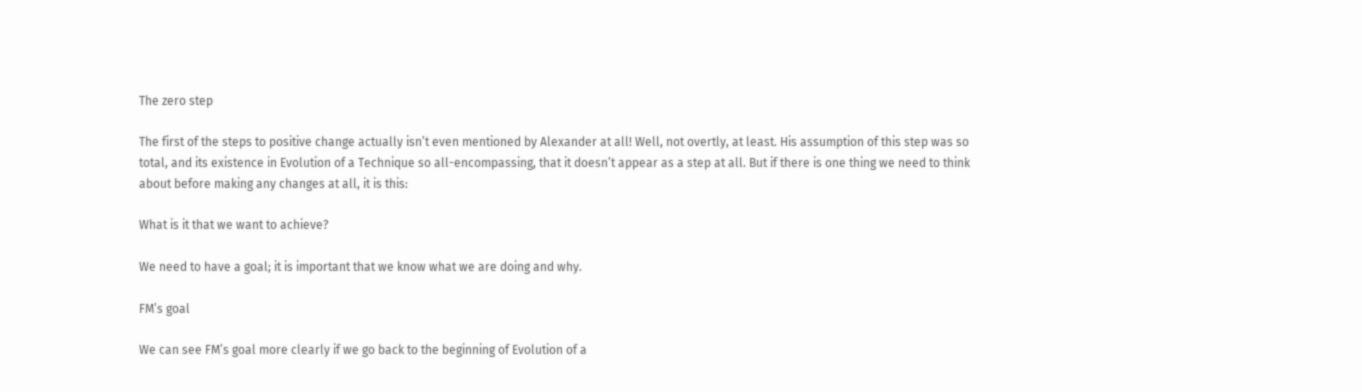The zero step

The first of the steps to positive change actually isn’t even mentioned by Alexander at all! Well, not overtly, at least. His assumption of this step was so total, and its existence in Evolution of a Technique so all-encompassing, that it doesn’t appear as a step at all. But if there is one thing we need to think about before making any changes at all, it is this:

What is it that we want to achieve?

We need to have a goal; it is important that we know what we are doing and why.

FM’s goal

We can see FM’s goal more clearly if we go back to the beginning of Evolution of a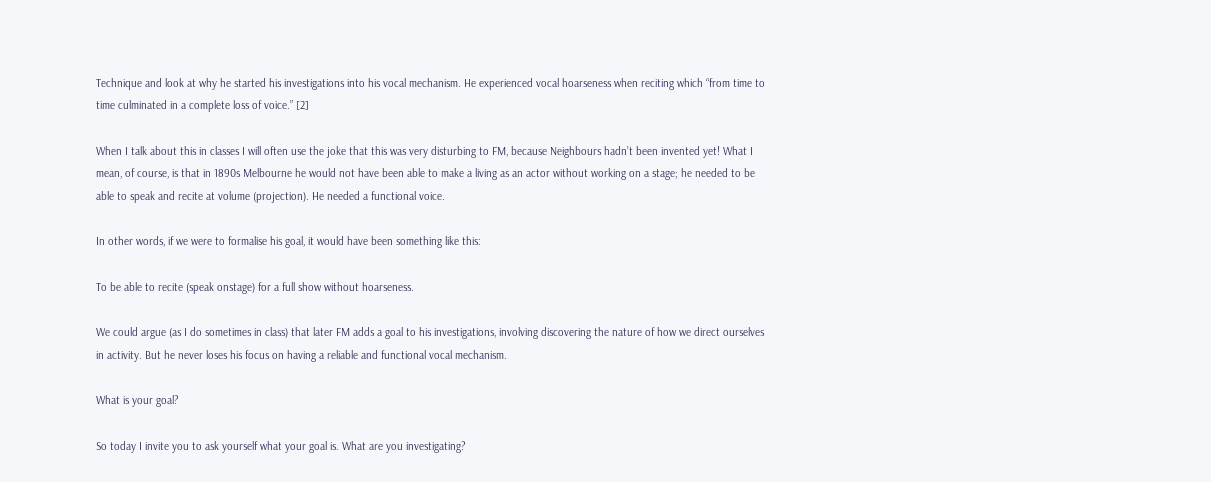Technique and look at why he started his investigations into his vocal mechanism. He experienced vocal hoarseness when reciting which “from time to time culminated in a complete loss of voice.” [2]

When I talk about this in classes I will often use the joke that this was very disturbing to FM, because Neighbours hadn’t been invented yet! What I mean, of course, is that in 1890s Melbourne he would not have been able to make a living as an actor without working on a stage; he needed to be able to speak and recite at volume (projection). He needed a functional voice.

In other words, if we were to formalise his goal, it would have been something like this:

To be able to recite (speak onstage) for a full show without hoarseness.

We could argue (as I do sometimes in class) that later FM adds a goal to his investigations, involving discovering the nature of how we direct ourselves in activity. But he never loses his focus on having a reliable and functional vocal mechanism.

What is your goal?

So today I invite you to ask yourself what your goal is. What are you investigating?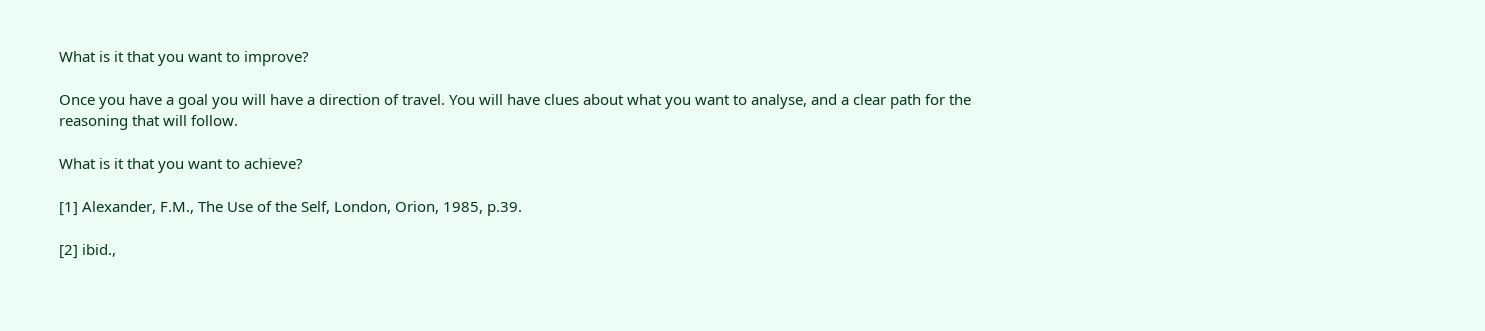What is it that you want to improve?

Once you have a goal you will have a direction of travel. You will have clues about what you want to analyse, and a clear path for the reasoning that will follow.

What is it that you want to achieve?

[1] Alexander, F.M., The Use of the Self, London, Orion, 1985, p.39.

[2] ibid.,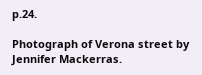p.24.

Photograph of Verona street by Jennifer Mackerras.